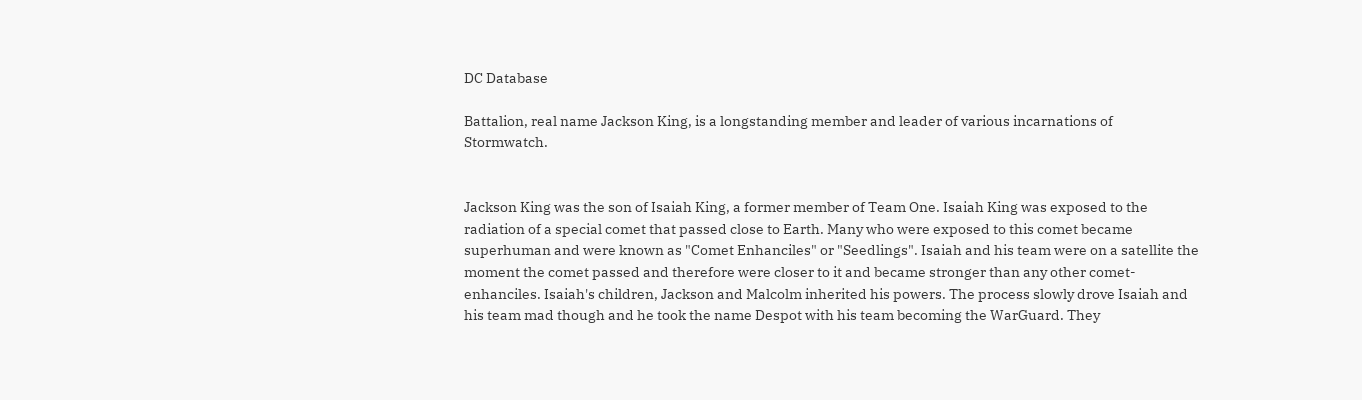DC Database

Battalion, real name Jackson King, is a longstanding member and leader of various incarnations of Stormwatch.


Jackson King was the son of Isaiah King, a former member of Team One. Isaiah King was exposed to the radiation of a special comet that passed close to Earth. Many who were exposed to this comet became superhuman and were known as "Comet Enhanciles" or "Seedlings". Isaiah and his team were on a satellite the moment the comet passed and therefore were closer to it and became stronger than any other comet-enhanciles. Isaiah's children, Jackson and Malcolm inherited his powers. The process slowly drove Isaiah and his team mad though and he took the name Despot with his team becoming the WarGuard. They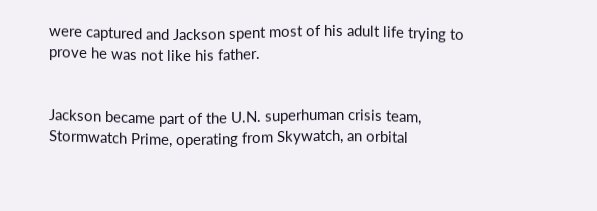were captured and Jackson spent most of his adult life trying to prove he was not like his father.


Jackson became part of the U.N. superhuman crisis team, Stormwatch Prime, operating from Skywatch, an orbital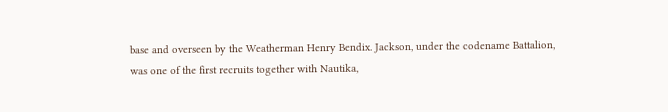base and overseen by the Weatherman Henry Bendix. Jackson, under the codename Battalion, was one of the first recruits together with Nautika,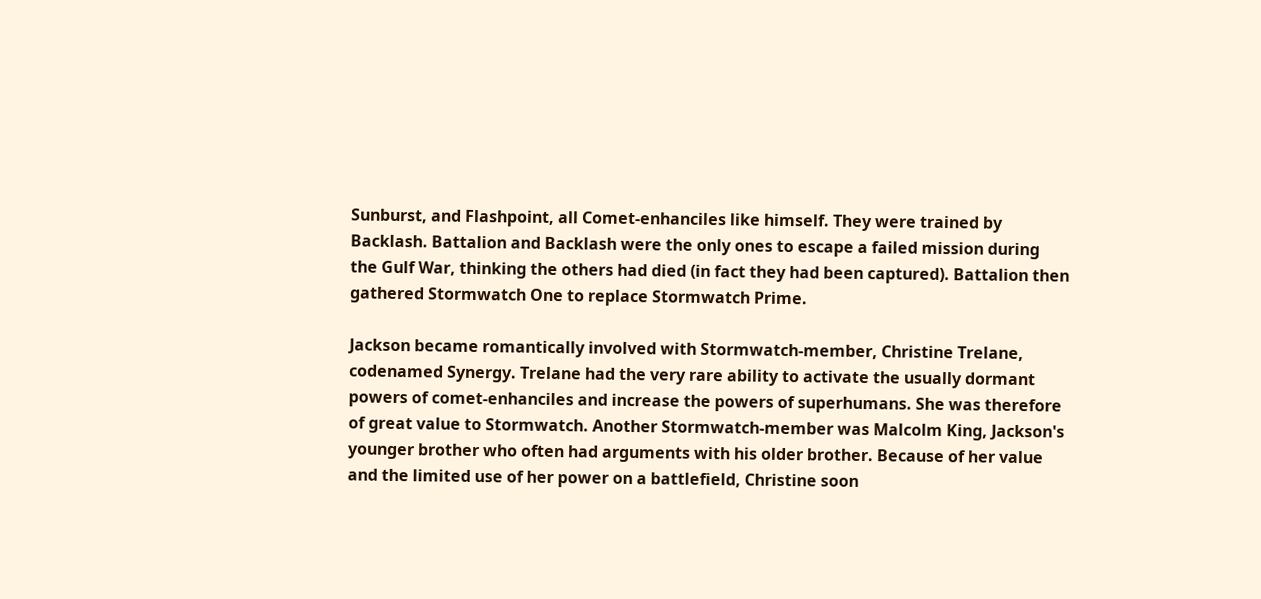Sunburst, and Flashpoint, all Comet-enhanciles like himself. They were trained by Backlash. Battalion and Backlash were the only ones to escape a failed mission during the Gulf War, thinking the others had died (in fact they had been captured). Battalion then gathered Stormwatch One to replace Stormwatch Prime.

Jackson became romantically involved with Stormwatch-member, Christine Trelane, codenamed Synergy. Trelane had the very rare ability to activate the usually dormant powers of comet-enhanciles and increase the powers of superhumans. She was therefore of great value to Stormwatch. Another Stormwatch-member was Malcolm King, Jackson's younger brother who often had arguments with his older brother. Because of her value and the limited use of her power on a battlefield, Christine soon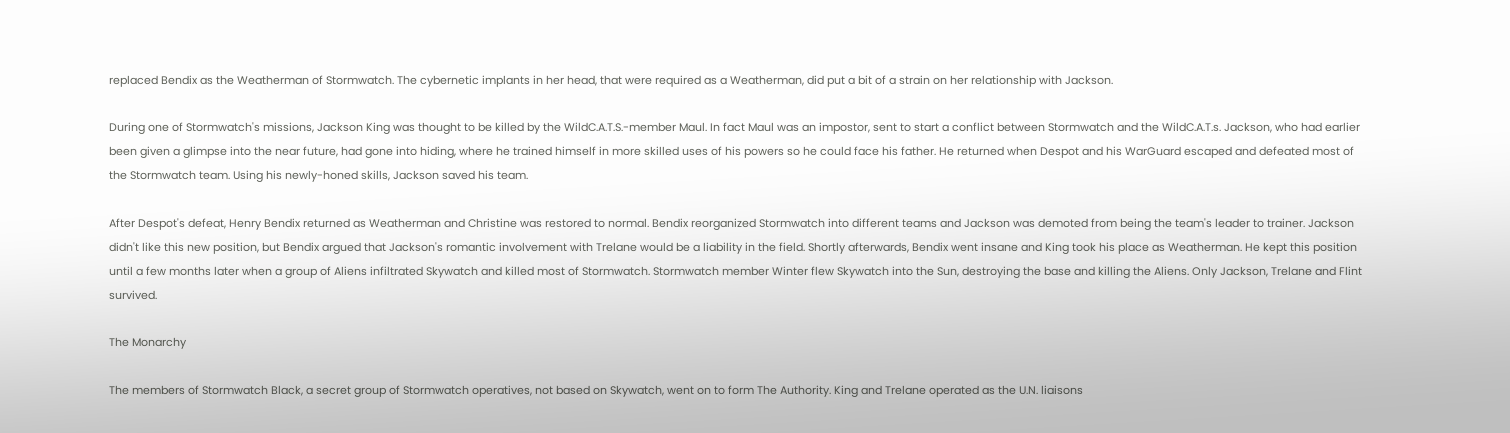replaced Bendix as the Weatherman of Stormwatch. The cybernetic implants in her head, that were required as a Weatherman, did put a bit of a strain on her relationship with Jackson.

During one of Stormwatch's missions, Jackson King was thought to be killed by the WildC.A.T.S.-member Maul. In fact Maul was an impostor, sent to start a conflict between Stormwatch and the WildC.A.T.s. Jackson, who had earlier been given a glimpse into the near future, had gone into hiding, where he trained himself in more skilled uses of his powers so he could face his father. He returned when Despot and his WarGuard escaped and defeated most of the Stormwatch team. Using his newly-honed skills, Jackson saved his team.

After Despot's defeat, Henry Bendix returned as Weatherman and Christine was restored to normal. Bendix reorganized Stormwatch into different teams and Jackson was demoted from being the team's leader to trainer. Jackson didn't like this new position, but Bendix argued that Jackson's romantic involvement with Trelane would be a liability in the field. Shortly afterwards, Bendix went insane and King took his place as Weatherman. He kept this position until a few months later when a group of Aliens infiltrated Skywatch and killed most of Stormwatch. Stormwatch member Winter flew Skywatch into the Sun, destroying the base and killing the Aliens. Only Jackson, Trelane and Flint survived.

The Monarchy

The members of Stormwatch Black, a secret group of Stormwatch operatives, not based on Skywatch, went on to form The Authority. King and Trelane operated as the U.N. liaisons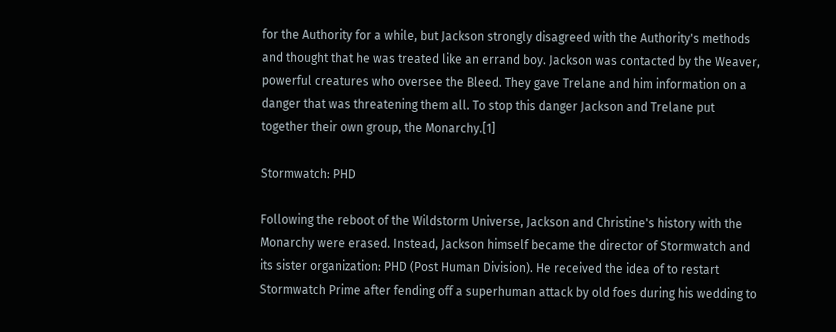for the Authority for a while, but Jackson strongly disagreed with the Authority's methods and thought that he was treated like an errand boy. Jackson was contacted by the Weaver, powerful creatures who oversee the Bleed. They gave Trelane and him information on a danger that was threatening them all. To stop this danger Jackson and Trelane put together their own group, the Monarchy.[1]

Stormwatch: PHD

Following the reboot of the Wildstorm Universe, Jackson and Christine's history with the Monarchy were erased. Instead, Jackson himself became the director of Stormwatch and its sister organization: PHD (Post Human Division). He received the idea of to restart Stormwatch Prime after fending off a superhuman attack by old foes during his wedding to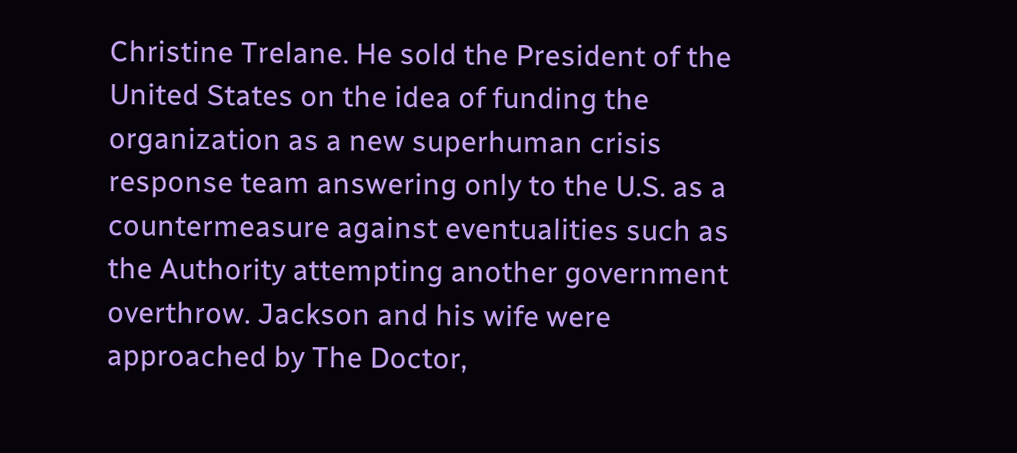Christine Trelane. He sold the President of the United States on the idea of funding the organization as a new superhuman crisis response team answering only to the U.S. as a countermeasure against eventualities such as the Authority attempting another government overthrow. Jackson and his wife were approached by The Doctor,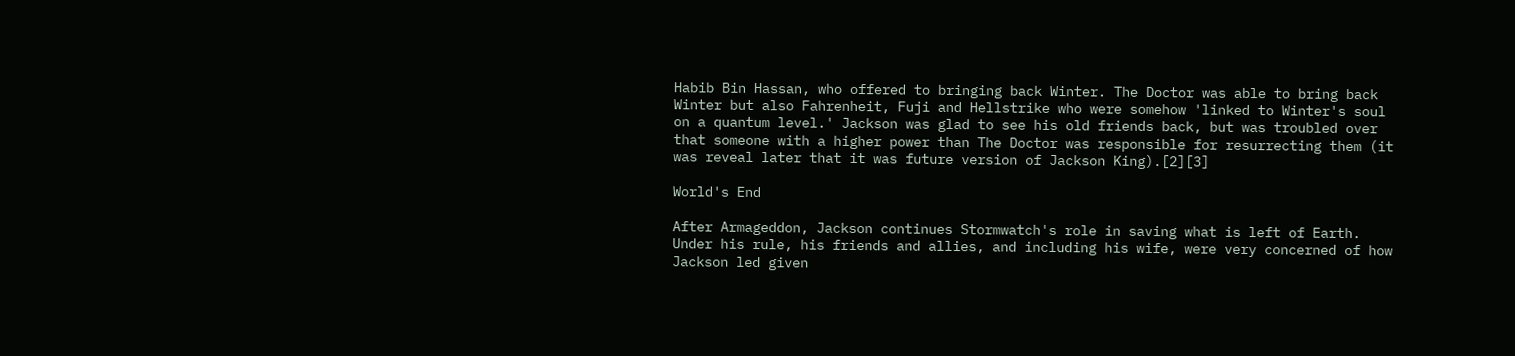Habib Bin Hassan, who offered to bringing back Winter. The Doctor was able to bring back Winter but also Fahrenheit, Fuji and Hellstrike who were somehow 'linked to Winter's soul on a quantum level.' Jackson was glad to see his old friends back, but was troubled over that someone with a higher power than The Doctor was responsible for resurrecting them (it was reveal later that it was future version of Jackson King).[2][3]

World's End

After Armageddon, Jackson continues Stormwatch's role in saving what is left of Earth. Under his rule, his friends and allies, and including his wife, were very concerned of how Jackson led given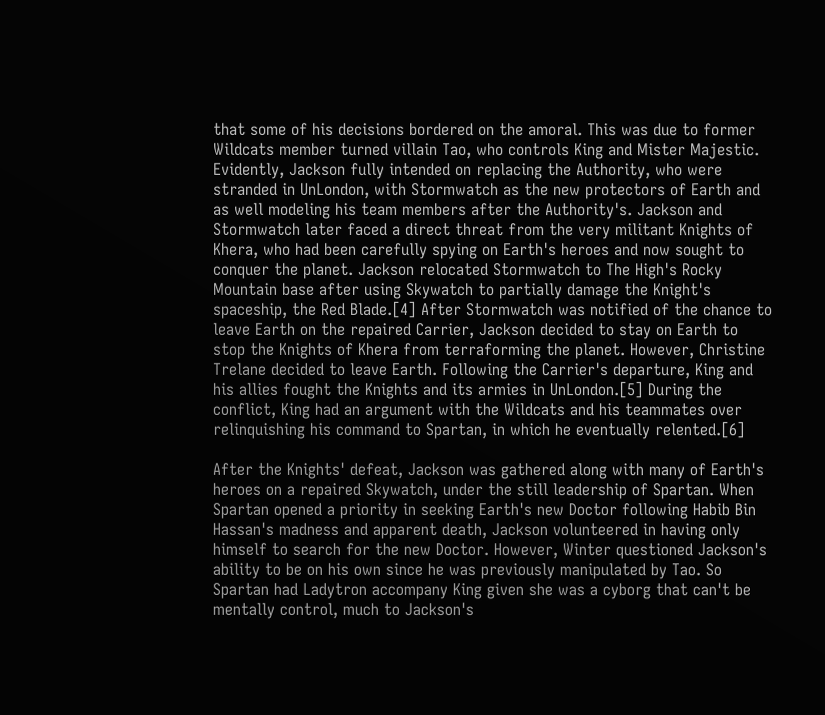that some of his decisions bordered on the amoral. This was due to former Wildcats member turned villain Tao, who controls King and Mister Majestic. Evidently, Jackson fully intended on replacing the Authority, who were stranded in UnLondon, with Stormwatch as the new protectors of Earth and as well modeling his team members after the Authority's. Jackson and Stormwatch later faced a direct threat from the very militant Knights of Khera, who had been carefully spying on Earth's heroes and now sought to conquer the planet. Jackson relocated Stormwatch to The High's Rocky Mountain base after using Skywatch to partially damage the Knight's spaceship, the Red Blade.[4] After Stormwatch was notified of the chance to leave Earth on the repaired Carrier, Jackson decided to stay on Earth to stop the Knights of Khera from terraforming the planet. However, Christine Trelane decided to leave Earth. Following the Carrier's departure, King and his allies fought the Knights and its armies in UnLondon.[5] During the conflict, King had an argument with the Wildcats and his teammates over relinquishing his command to Spartan, in which he eventually relented.[6]

After the Knights' defeat, Jackson was gathered along with many of Earth's heroes on a repaired Skywatch, under the still leadership of Spartan. When Spartan opened a priority in seeking Earth's new Doctor following Habib Bin Hassan's madness and apparent death, Jackson volunteered in having only himself to search for the new Doctor. However, Winter questioned Jackson's ability to be on his own since he was previously manipulated by Tao. So Spartan had Ladytron accompany King given she was a cyborg that can't be mentally control, much to Jackson's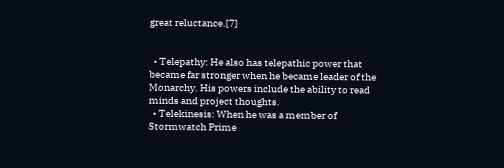great reluctance.[7]


  • Telepathy: He also has telepathic power that became far stronger when he became leader of the Monarchy. His powers include the ability to read minds and project thoughts.
  • Telekinesis: When he was a member of Stormwatch Prime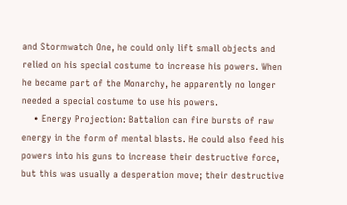and Stormwatch One, he could only lift small objects and relied on his special costume to increase his powers. When he became part of the Monarchy, he apparently no longer needed a special costume to use his powers.
    • Energy Projection: Battalion can fire bursts of raw energy in the form of mental blasts. He could also feed his powers into his guns to increase their destructive force, but this was usually a desperation move; their destructive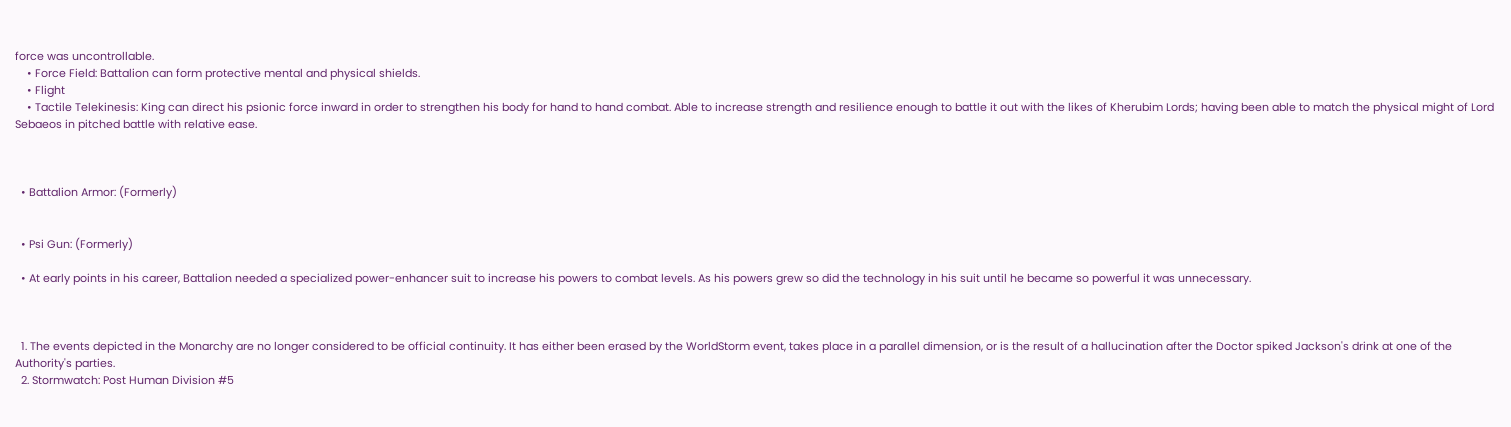force was uncontrollable.
    • Force Field: Battalion can form protective mental and physical shields.
    • Flight
    • Tactile Telekinesis: King can direct his psionic force inward in order to strengthen his body for hand to hand combat. Able to increase strength and resilience enough to battle it out with the likes of Kherubim Lords; having been able to match the physical might of Lord Sebaeos in pitched battle with relative ease.



  • Battalion Armor: (Formerly)


  • Psi Gun: (Formerly)

  • At early points in his career, Battalion needed a specialized power-enhancer suit to increase his powers to combat levels. As his powers grew so did the technology in his suit until he became so powerful it was unnecessary.



  1. The events depicted in the Monarchy are no longer considered to be official continuity. It has either been erased by the WorldStorm event, takes place in a parallel dimension, or is the result of a hallucination after the Doctor spiked Jackson's drink at one of the Authority's parties.
  2. Stormwatch: Post Human Division #5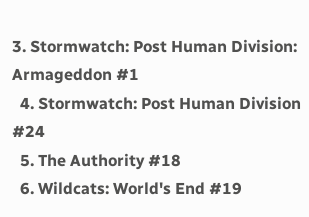3. Stormwatch: Post Human Division: Armageddon #1
  4. Stormwatch: Post Human Division #24
  5. The Authority #18
  6. Wildcats: World's End #19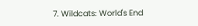7. Wildcats: World's End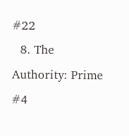#22
  8. The Authority: Prime #4